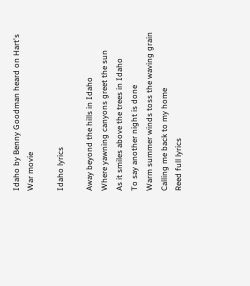Idaho by Benny Goodman heard on Hart's War movie

Idaho lyrics

Away beyond the hills in Idaho
Where yawning canyons greet the sun
As it smiles above the trees in Idaho
To say another night is done
Warm summer winds toss the waving grain
Calling me back to my home
Reed full lyrics